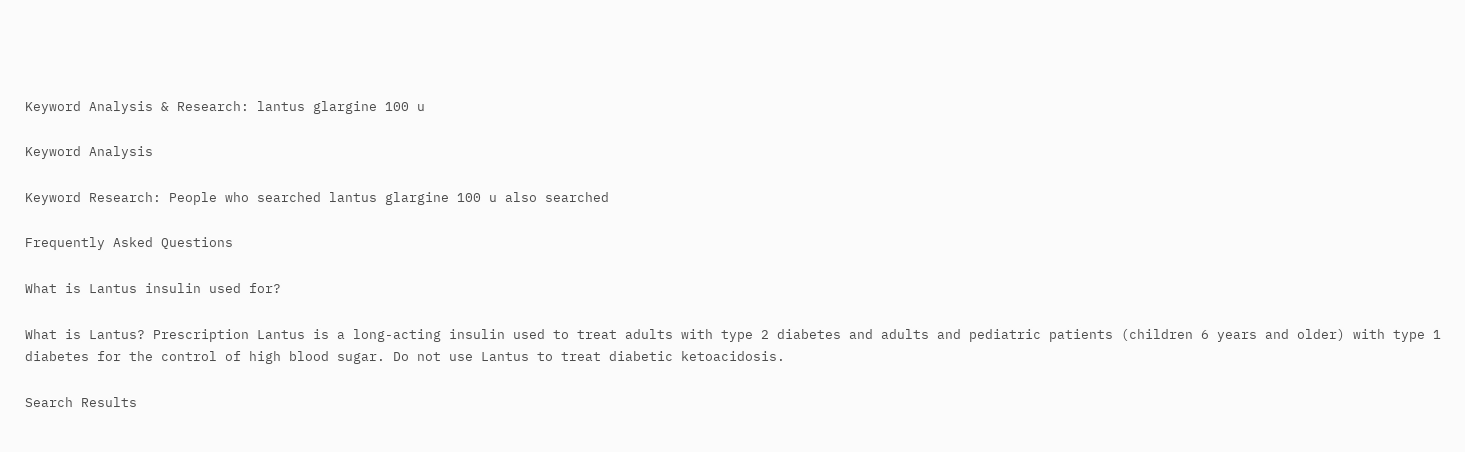Keyword Analysis & Research: lantus glargine 100 u

Keyword Analysis

Keyword Research: People who searched lantus glargine 100 u also searched

Frequently Asked Questions

What is Lantus insulin used for?

What is Lantus? Prescription Lantus is a long-acting insulin used to treat adults with type 2 diabetes and adults and pediatric patients (children 6 years and older) with type 1 diabetes for the control of high blood sugar. Do not use Lantus to treat diabetic ketoacidosis.

Search Results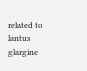related to lantus glargine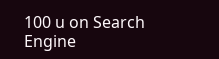100 u on Search Engine